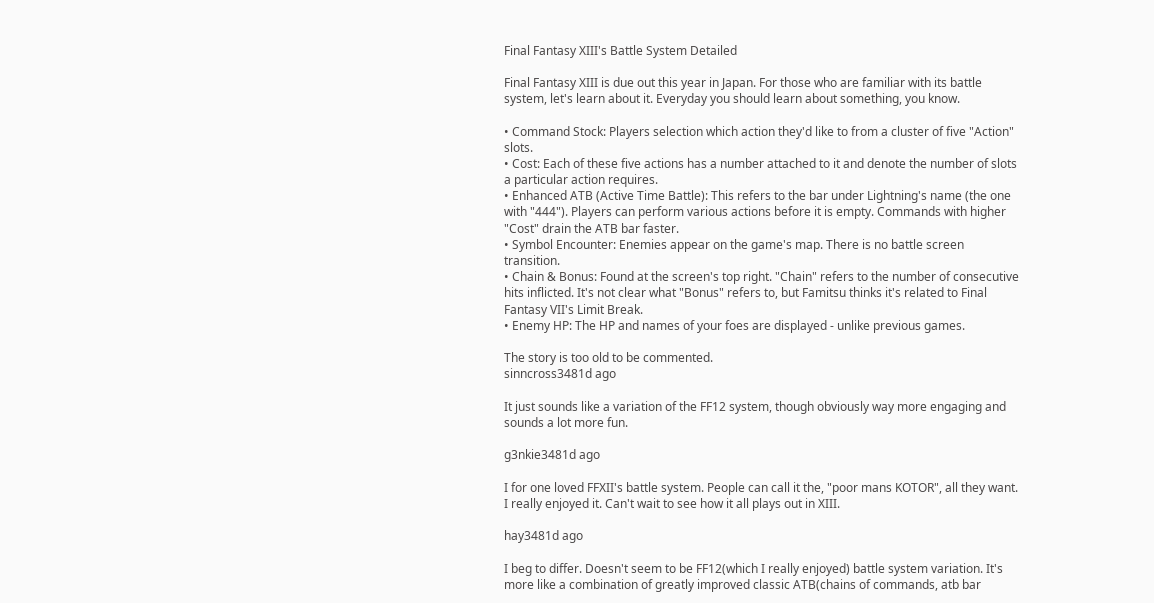Final Fantasy XIII's Battle System Detailed

Final Fantasy XIII is due out this year in Japan. For those who are familiar with its battle system, let's learn about it. Everyday you should learn about something, you know.

• Command Stock: Players selection which action they'd like to from a cluster of five "Action" slots.
• Cost: Each of these five actions has a number attached to it and denote the number of slots a particular action requires.
• Enhanced ATB (Active Time Battle): This refers to the bar under Lightning's name (the one with "444"). Players can perform various actions before it is empty. Commands with higher "Cost" drain the ATB bar faster.
• Symbol Encounter: Enemies appear on the game's map. There is no battle screen transition.
• Chain & Bonus: Found at the screen's top right. "Chain" refers to the number of consecutive hits inflicted. It's not clear what "Bonus" refers to, but Famitsu thinks it's related to Final Fantasy VII's Limit Break.
• Enemy HP: The HP and names of your foes are displayed - unlike previous games.

The story is too old to be commented.
sinncross3481d ago

It just sounds like a variation of the FF12 system, though obviously way more engaging and sounds a lot more fun.

g3nkie3481d ago

I for one loved FFXII's battle system. People can call it the, "poor mans KOTOR", all they want. I really enjoyed it. Can't wait to see how it all plays out in XIII.

hay3481d ago

I beg to differ. Doesn't seem to be FF12(which I really enjoyed) battle system variation. It's more like a combination of greatly improved classic ATB(chains of commands, atb bar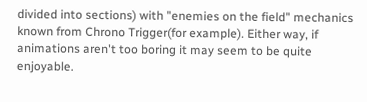divided into sections) with "enemies on the field" mechanics known from Chrono Trigger(for example). Either way, if animations aren't too boring it may seem to be quite enjoyable.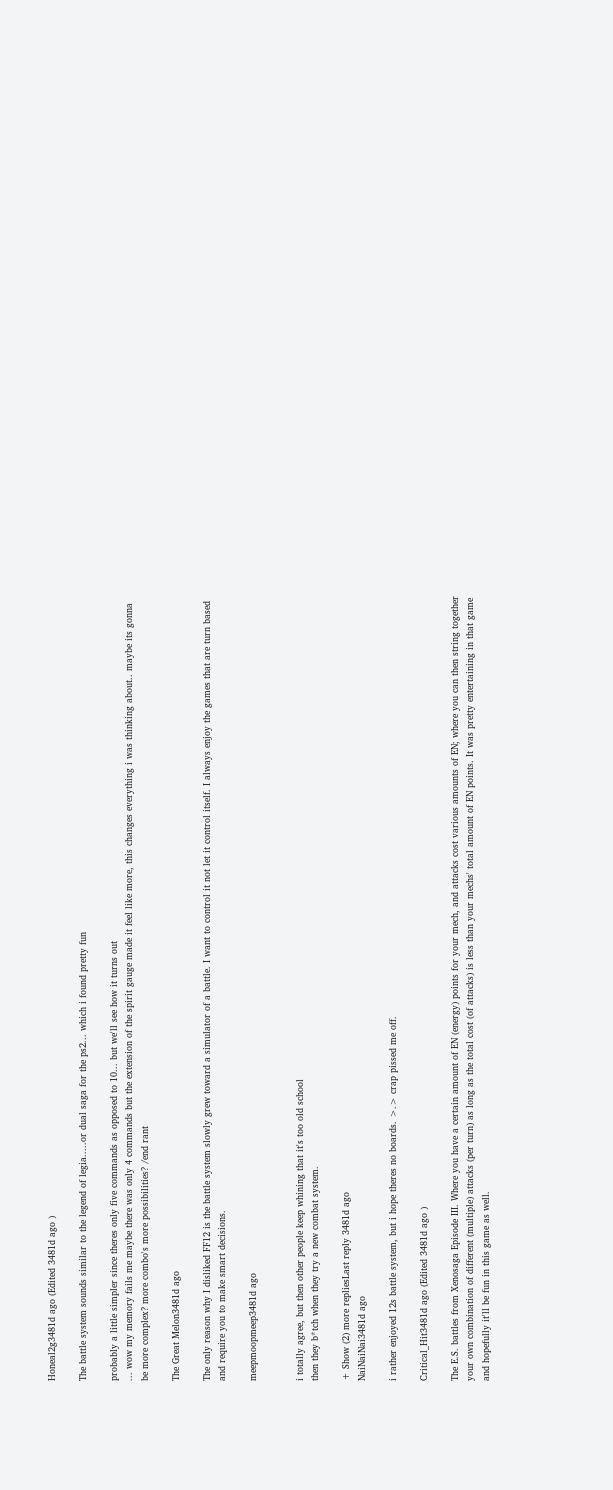Honeal2g3481d ago (Edited 3481d ago )

The battle system sounds similar to the legend of legia.....or dual saga for the ps2... which i found pretty fun

probably a little simpler since theres only five commands as opposed to 10... but we'll see how it turns out
... wow my memory fails me maybe there was only 4 commands but the extension of the spirit gauge made it feel like more, this changes everything i was thinking about.. maybe its gonna be more complex? more combo's more possibilities? /end rant

The Great Melon3481d ago

The only reason why I disliked FF12 is the battle system slowly grew toward a simulator of a battle. I want to control it not let it control itself. I always enjoy the games that are turn based and require you to make smart decisions.

meepmoopmeep3481d ago


i totally agree, but then other people keep whining that it's too old school
then they b*tch when they try a new combat system.

+ Show (2) more repliesLast reply 3481d ago
NaiNaiNai3481d ago

i rather enjoyed 12s battle system, but i hope theres no boards. >.> crap pissed me off.

Critical_Hit3481d ago (Edited 3481d ago )

The E.S. battles from Xenosaga Episode III. Where you have a certain amount of EN (energy) points for your mech, and attacks cost various amounts of EN; where you can then string together your own combination of different (multiple) attacks (per turn) as long as the total cost (of attacks) is less than your mechs' total amount of EN points. It was pretty entertaining in that game and hopefully it'll be fun in this game as well.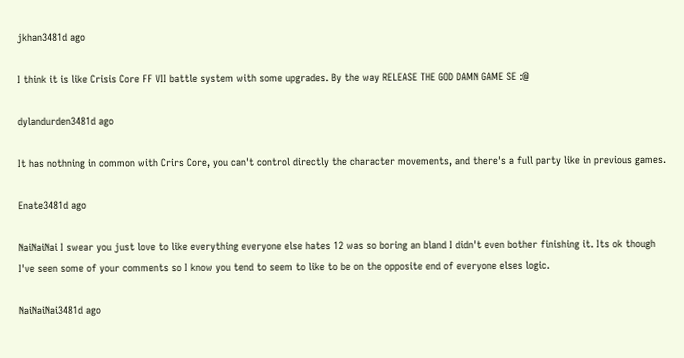jkhan3481d ago

I think it is like Crisis Core FF VII battle system with some upgrades. By the way RELEASE THE GOD DAMN GAME SE :@

dylandurden3481d ago

It has nothning in common with Crirs Core, you can't control directly the character movements, and there's a full party like in previous games.

Enate3481d ago

NaiNaiNai I swear you just love to like everything everyone else hates 12 was so boring an bland I didn't even bother finishing it. Its ok though I've seen some of your comments so I know you tend to seem to like to be on the opposite end of everyone elses logic.

NaiNaiNai3481d ago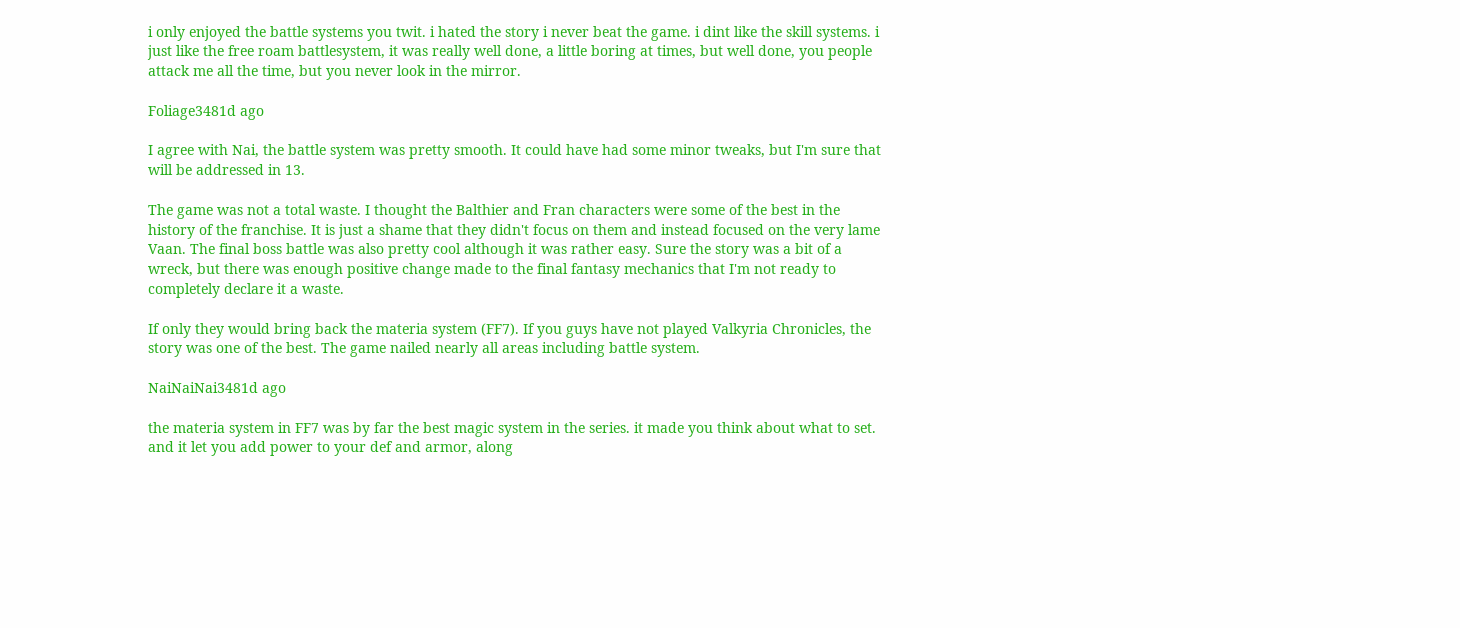i only enjoyed the battle systems you twit. i hated the story i never beat the game. i dint like the skill systems. i just like the free roam battlesystem, it was really well done, a little boring at times, but well done, you people attack me all the time, but you never look in the mirror.

Foliage3481d ago

I agree with Nai, the battle system was pretty smooth. It could have had some minor tweaks, but I'm sure that will be addressed in 13.

The game was not a total waste. I thought the Balthier and Fran characters were some of the best in the history of the franchise. It is just a shame that they didn't focus on them and instead focused on the very lame Vaan. The final boss battle was also pretty cool although it was rather easy. Sure the story was a bit of a wreck, but there was enough positive change made to the final fantasy mechanics that I'm not ready to completely declare it a waste.

If only they would bring back the materia system (FF7). If you guys have not played Valkyria Chronicles, the story was one of the best. The game nailed nearly all areas including battle system.

NaiNaiNai3481d ago

the materia system in FF7 was by far the best magic system in the series. it made you think about what to set. and it let you add power to your def and armor, along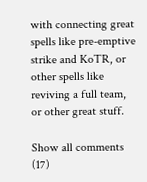with connecting great spells like pre-emptive strike and KoTR, or other spells like reviving a full team, or other great stuff.

Show all comments (17)